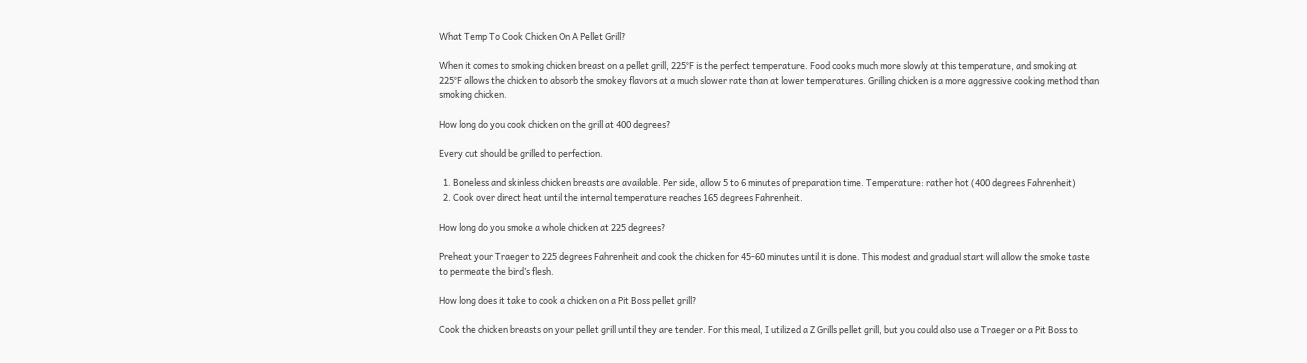What Temp To Cook Chicken On A Pellet Grill?

When it comes to smoking chicken breast on a pellet grill, 225°F is the perfect temperature. Food cooks much more slowly at this temperature, and smoking at 225°F allows the chicken to absorb the smokey flavors at a much slower rate than at lower temperatures. Grilling chicken is a more aggressive cooking method than smoking chicken.

How long do you cook chicken on the grill at 400 degrees?

Every cut should be grilled to perfection.

  1. Boneless and skinless chicken breasts are available. Per side, allow 5 to 6 minutes of preparation time. Temperature: rather hot (400 degrees Fahrenheit)
  2. Cook over direct heat until the internal temperature reaches 165 degrees Fahrenheit.

How long do you smoke a whole chicken at 225 degrees?

Preheat your Traeger to 225 degrees Fahrenheit and cook the chicken for 45-60 minutes until it is done. This modest and gradual start will allow the smoke taste to permeate the bird’s flesh.

How long does it take to cook a chicken on a Pit Boss pellet grill?

Cook the chicken breasts on your pellet grill until they are tender. For this meal, I utilized a Z Grills pellet grill, but you could also use a Traeger or a Pit Boss to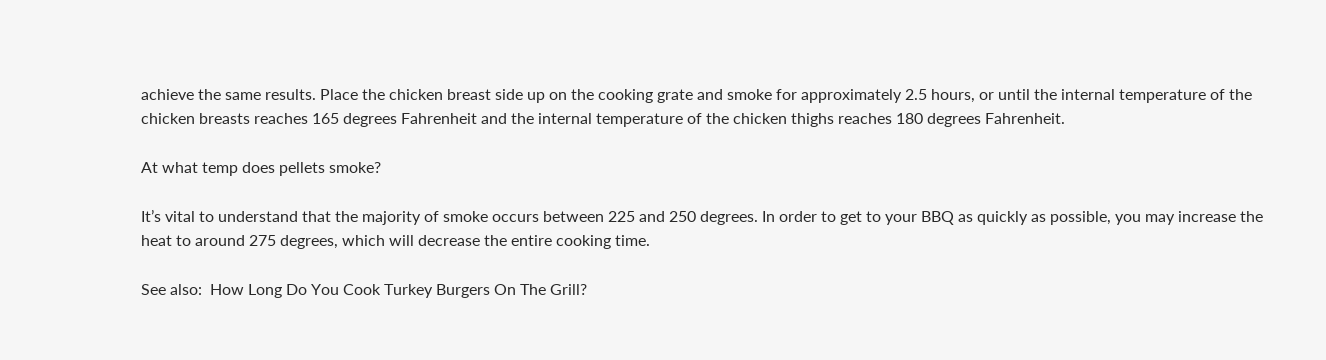achieve the same results. Place the chicken breast side up on the cooking grate and smoke for approximately 2.5 hours, or until the internal temperature of the chicken breasts reaches 165 degrees Fahrenheit and the internal temperature of the chicken thighs reaches 180 degrees Fahrenheit.

At what temp does pellets smoke?

It’s vital to understand that the majority of smoke occurs between 225 and 250 degrees. In order to get to your BBQ as quickly as possible, you may increase the heat to around 275 degrees, which will decrease the entire cooking time.

See also:  How Long Do You Cook Turkey Burgers On The Grill?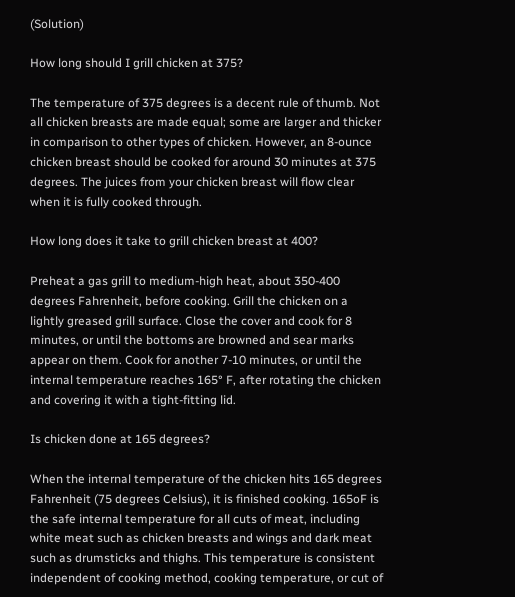(Solution)

How long should I grill chicken at 375?

The temperature of 375 degrees is a decent rule of thumb. Not all chicken breasts are made equal; some are larger and thicker in comparison to other types of chicken. However, an 8-ounce chicken breast should be cooked for around 30 minutes at 375 degrees. The juices from your chicken breast will flow clear when it is fully cooked through.

How long does it take to grill chicken breast at 400?

Preheat a gas grill to medium-high heat, about 350-400 degrees Fahrenheit, before cooking. Grill the chicken on a lightly greased grill surface. Close the cover and cook for 8 minutes, or until the bottoms are browned and sear marks appear on them. Cook for another 7-10 minutes, or until the internal temperature reaches 165° F, after rotating the chicken and covering it with a tight-fitting lid.

Is chicken done at 165 degrees?

When the internal temperature of the chicken hits 165 degrees Fahrenheit (75 degrees Celsius), it is finished cooking. 165oF is the safe internal temperature for all cuts of meat, including white meat such as chicken breasts and wings and dark meat such as drumsticks and thighs. This temperature is consistent independent of cooking method, cooking temperature, or cut of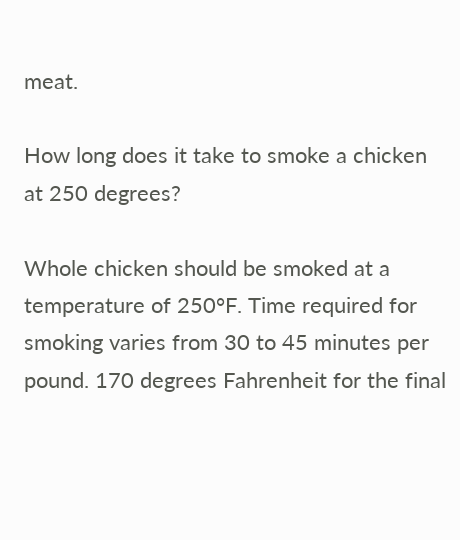meat.

How long does it take to smoke a chicken at 250 degrees?

Whole chicken should be smoked at a temperature of 250°F. Time required for smoking varies from 30 to 45 minutes per pound. 170 degrees Fahrenheit for the final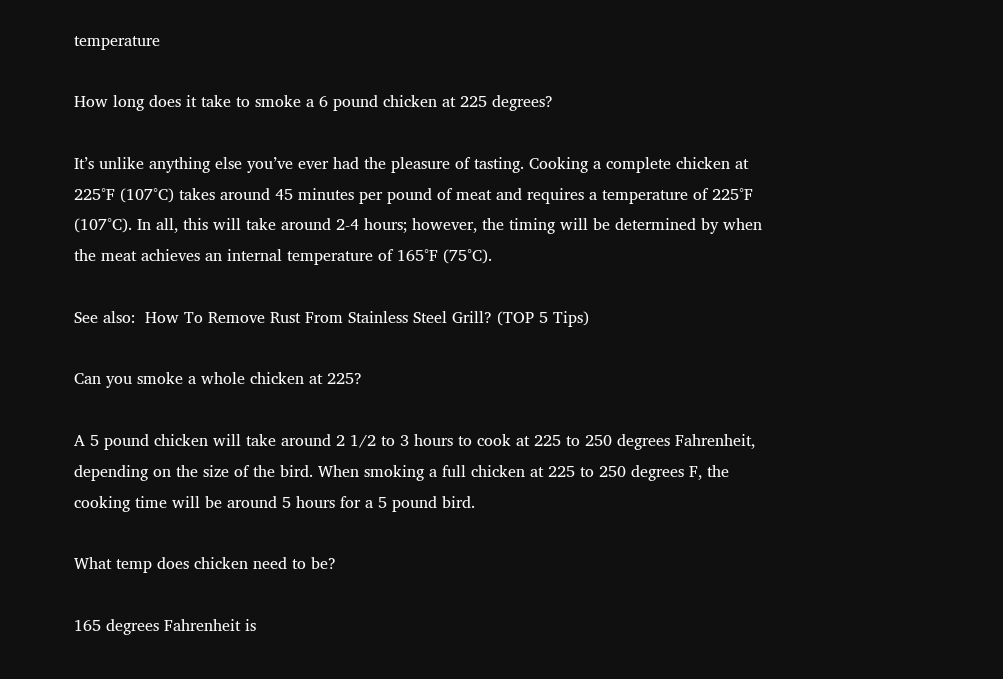temperature

How long does it take to smoke a 6 pound chicken at 225 degrees?

It’s unlike anything else you’ve ever had the pleasure of tasting. Cooking a complete chicken at 225°F (107°C) takes around 45 minutes per pound of meat and requires a temperature of 225°F (107°C). In all, this will take around 2-4 hours; however, the timing will be determined by when the meat achieves an internal temperature of 165°F (75°C).

See also:  How To Remove Rust From Stainless Steel Grill? (TOP 5 Tips)

Can you smoke a whole chicken at 225?

A 5 pound chicken will take around 2 1/2 to 3 hours to cook at 225 to 250 degrees Fahrenheit, depending on the size of the bird. When smoking a full chicken at 225 to 250 degrees F, the cooking time will be around 5 hours for a 5 pound bird.

What temp does chicken need to be?

165 degrees Fahrenheit is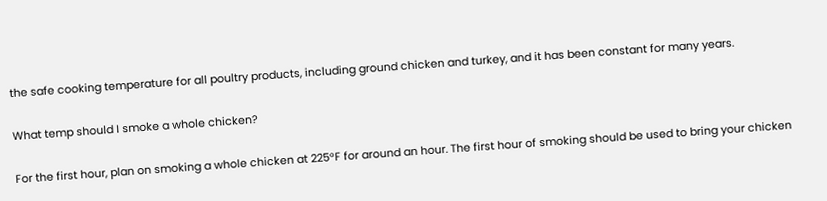the safe cooking temperature for all poultry products, including ground chicken and turkey, and it has been constant for many years.

What temp should I smoke a whole chicken?

For the first hour, plan on smoking a whole chicken at 225°F for around an hour. The first hour of smoking should be used to bring your chicken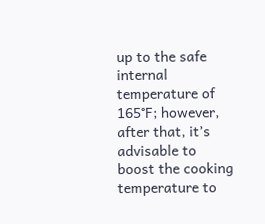up to the safe internal temperature of 165°F; however, after that, it’s advisable to boost the cooking temperature to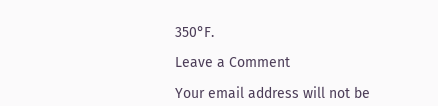350°F.

Leave a Comment

Your email address will not be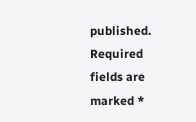published. Required fields are marked *